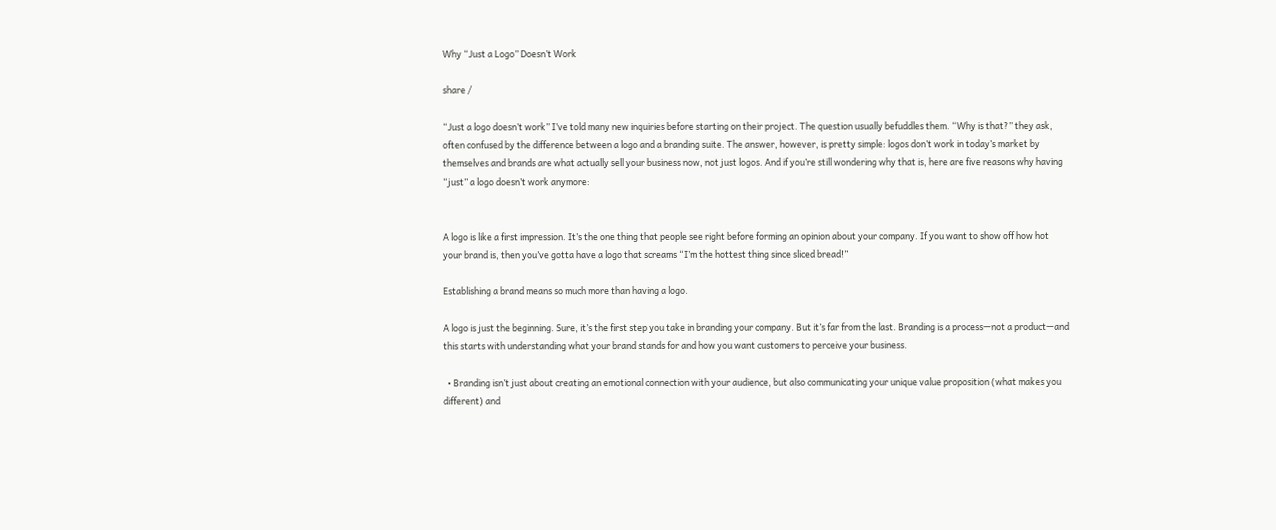Why “Just a Logo” Doesn’t Work

share /

“Just a logo doesn’t work” I’ve told many new inquiries before starting on their project. The question usually befuddles them. “Why is that?” they ask, often confused by the difference between a logo and a branding suite. The answer, however, is pretty simple: logos don’t work in today’s market by themselves and brands are what actually sell your business now, not just logos. And if you’re still wondering why that is, here are five reasons why having “just” a logo doesn’t work anymore:


A logo is like a first impression. It’s the one thing that people see right before forming an opinion about your company. If you want to show off how hot your brand is, then you’ve gotta have a logo that screams “I’m the hottest thing since sliced bread!”

Establishing a brand means so much more than having a logo.

A logo is just the beginning. Sure, it’s the first step you take in branding your company. But it’s far from the last. Branding is a process—not a product—and this starts with understanding what your brand stands for and how you want customers to perceive your business.

  • Branding isn’t just about creating an emotional connection with your audience, but also communicating your unique value proposition (what makes you different) and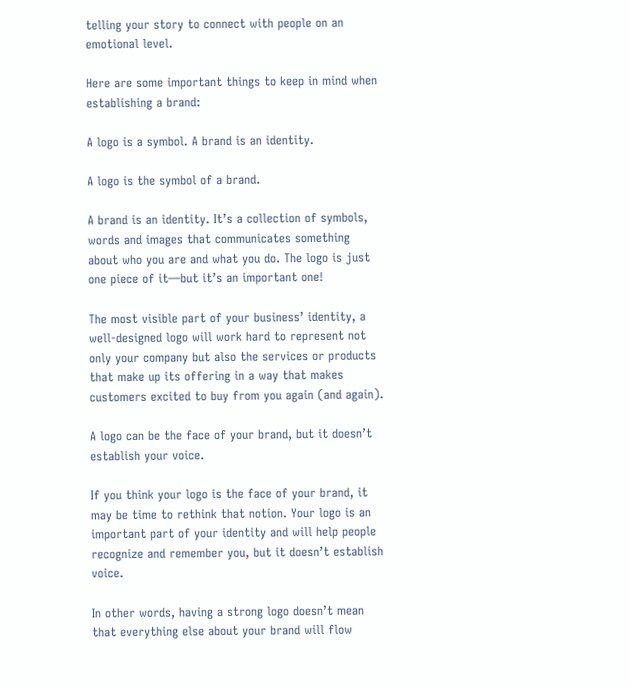telling your story to connect with people on an emotional level.

Here are some important things to keep in mind when establishing a brand:

A logo is a symbol. A brand is an identity.

A logo is the symbol of a brand.

A brand is an identity. It’s a collection of symbols, words and images that communicates something about who you are and what you do. The logo is just one piece of it—but it’s an important one!

The most visible part of your business’ identity, a well-designed logo will work hard to represent not only your company but also the services or products that make up its offering in a way that makes customers excited to buy from you again (and again).

A logo can be the face of your brand, but it doesn’t establish your voice.

If you think your logo is the face of your brand, it may be time to rethink that notion. Your logo is an important part of your identity and will help people recognize and remember you, but it doesn’t establish voice.

In other words, having a strong logo doesn’t mean that everything else about your brand will flow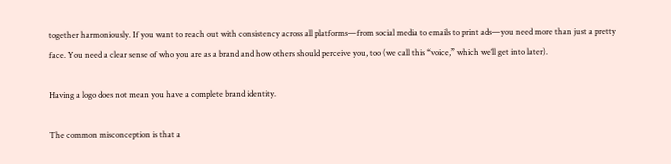together harmoniously. If you want to reach out with consistency across all platforms—from social media to emails to print ads—you need more than just a pretty face. You need a clear sense of who you are as a brand and how others should perceive you, too (we call this “voice,” which we’ll get into later).

Having a logo does not mean you have a complete brand identity.

The common misconception is that a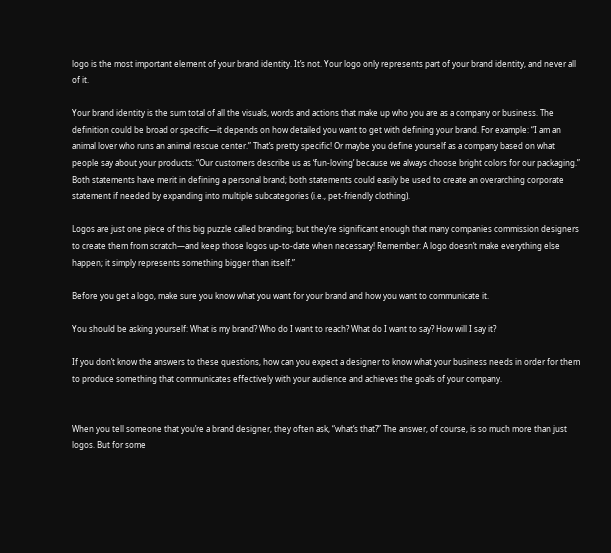logo is the most important element of your brand identity. It’s not. Your logo only represents part of your brand identity, and never all of it.

Your brand identity is the sum total of all the visuals, words and actions that make up who you are as a company or business. The definition could be broad or specific—it depends on how detailed you want to get with defining your brand. For example: “I am an animal lover who runs an animal rescue center.” That’s pretty specific! Or maybe you define yourself as a company based on what people say about your products: “Our customers describe us as ‘fun-loving’ because we always choose bright colors for our packaging.” Both statements have merit in defining a personal brand; both statements could easily be used to create an overarching corporate statement if needed by expanding into multiple subcategories (i.e., pet-friendly clothing).

Logos are just one piece of this big puzzle called branding; but they’re significant enough that many companies commission designers to create them from scratch—and keep those logos up-to-date when necessary! Remember: A logo doesn’t make everything else happen; it simply represents something bigger than itself.”

Before you get a logo, make sure you know what you want for your brand and how you want to communicate it.

You should be asking yourself: What is my brand? Who do I want to reach? What do I want to say? How will I say it?

If you don’t know the answers to these questions, how can you expect a designer to know what your business needs in order for them to produce something that communicates effectively with your audience and achieves the goals of your company.


When you tell someone that you’re a brand designer, they often ask, “what’s that?” The answer, of course, is so much more than just logos. But for some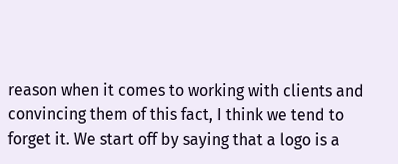reason when it comes to working with clients and convincing them of this fact, I think we tend to forget it. We start off by saying that a logo is a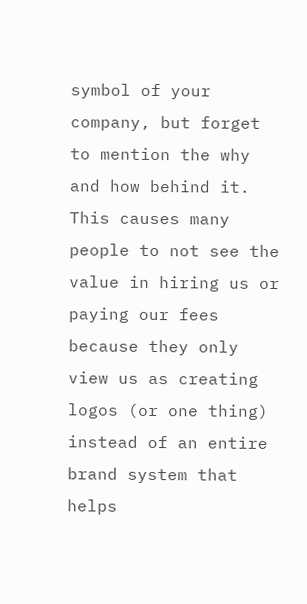symbol of your company, but forget to mention the why and how behind it. This causes many people to not see the value in hiring us or paying our fees because they only view us as creating logos (or one thing) instead of an entire brand system that helps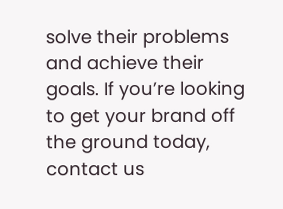solve their problems and achieve their goals. If you’re looking to get your brand off the ground today, contact us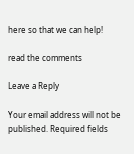here so that we can help!

read the comments

Leave a Reply

Your email address will not be published. Required fields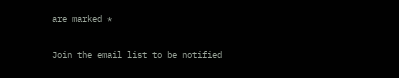are marked *

Join the email list to be notified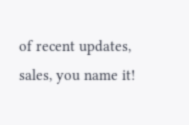of recent updates, sales, you name it!